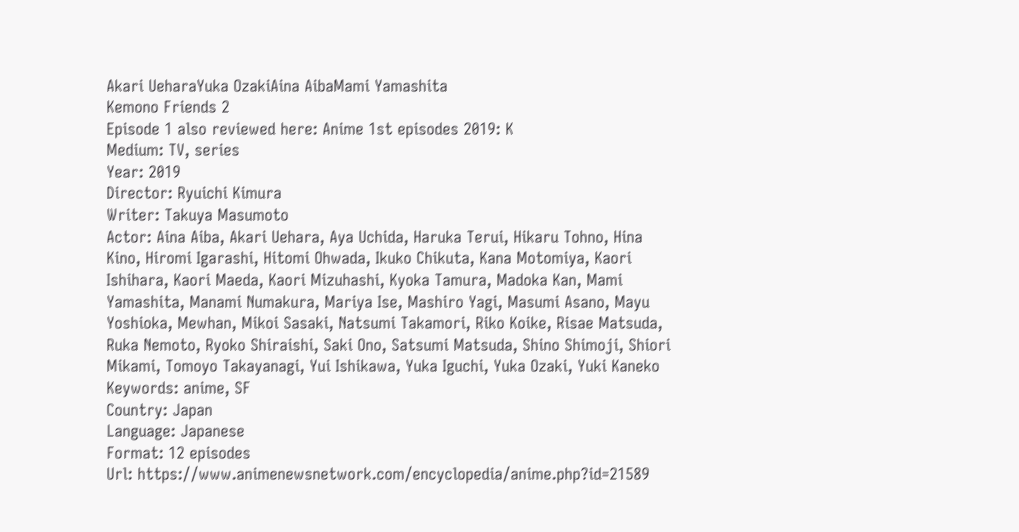Akari UeharaYuka OzakiAina AibaMami Yamashita
Kemono Friends 2
Episode 1 also reviewed here: Anime 1st episodes 2019: K
Medium: TV, series
Year: 2019
Director: Ryuichi Kimura
Writer: Takuya Masumoto
Actor: Aina Aiba, Akari Uehara, Aya Uchida, Haruka Terui, Hikaru Tohno, Hina Kino, Hiromi Igarashi, Hitomi Ohwada, Ikuko Chikuta, Kana Motomiya, Kaori Ishihara, Kaori Maeda, Kaori Mizuhashi, Kyoka Tamura, Madoka Kan, Mami Yamashita, Manami Numakura, Mariya Ise, Mashiro Yagi, Masumi Asano, Mayu Yoshioka, Mewhan, Mikoi Sasaki, Natsumi Takamori, Riko Koike, Risae Matsuda, Ruka Nemoto, Ryoko Shiraishi, Saki Ono, Satsumi Matsuda, Shino Shimoji, Shiori Mikami, Tomoyo Takayanagi, Yui Ishikawa, Yuka Iguchi, Yuka Ozaki, Yuki Kaneko
Keywords: anime, SF
Country: Japan
Language: Japanese
Format: 12 episodes
Url: https://www.animenewsnetwork.com/encyclopedia/anime.php?id=21589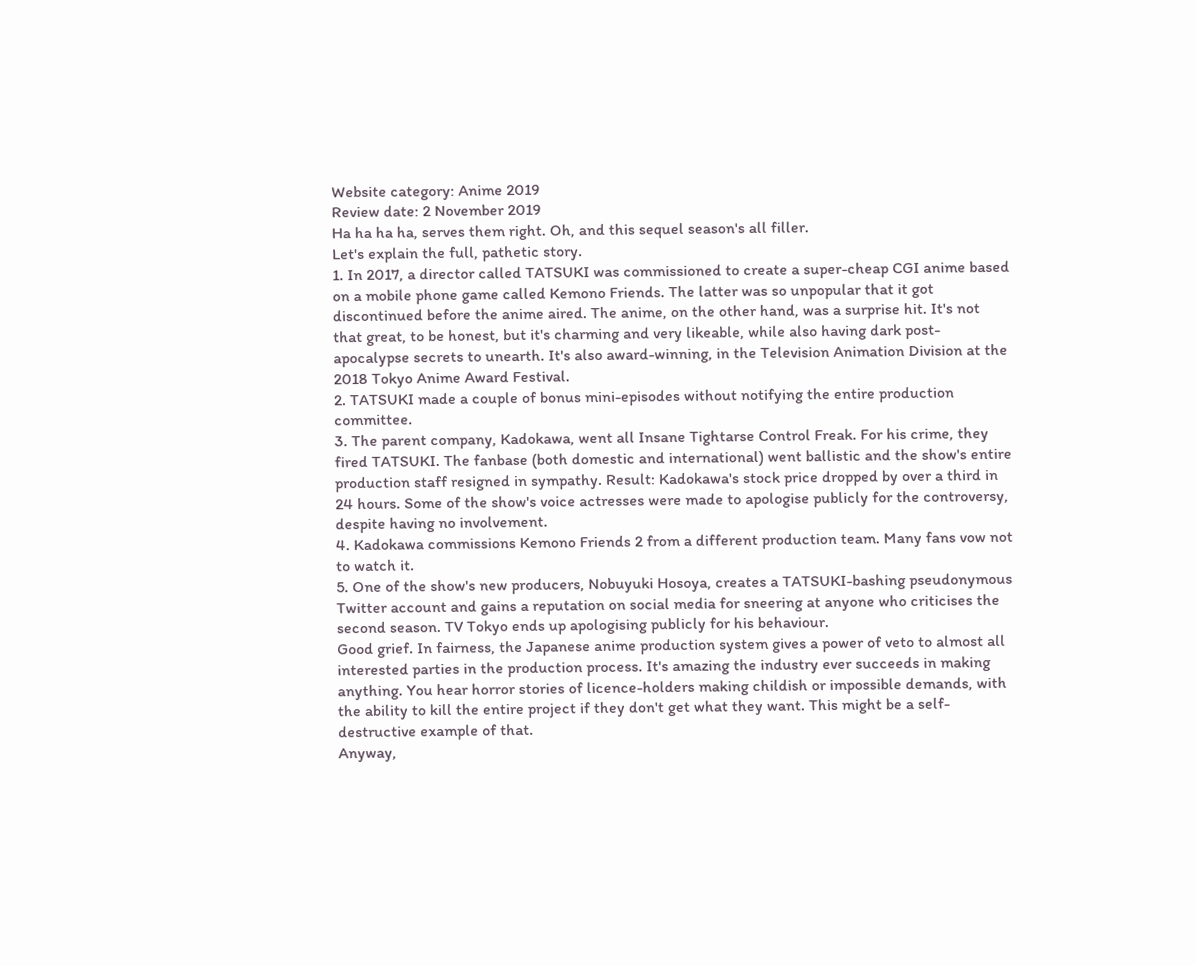Website category: Anime 2019
Review date: 2 November 2019
Ha ha ha ha, serves them right. Oh, and this sequel season's all filler.
Let's explain the full, pathetic story.
1. In 2017, a director called TATSUKI was commissioned to create a super-cheap CGI anime based on a mobile phone game called Kemono Friends. The latter was so unpopular that it got discontinued before the anime aired. The anime, on the other hand, was a surprise hit. It's not that great, to be honest, but it's charming and very likeable, while also having dark post-apocalypse secrets to unearth. It's also award-winning, in the Television Animation Division at the 2018 Tokyo Anime Award Festival.
2. TATSUKI made a couple of bonus mini-episodes without notifying the entire production committee.
3. The parent company, Kadokawa, went all Insane Tightarse Control Freak. For his crime, they fired TATSUKI. The fanbase (both domestic and international) went ballistic and the show's entire production staff resigned in sympathy. Result: Kadokawa's stock price dropped by over a third in 24 hours. Some of the show's voice actresses were made to apologise publicly for the controversy, despite having no involvement.
4. Kadokawa commissions Kemono Friends 2 from a different production team. Many fans vow not to watch it.
5. One of the show's new producers, Nobuyuki Hosoya, creates a TATSUKI-bashing pseudonymous Twitter account and gains a reputation on social media for sneering at anyone who criticises the second season. TV Tokyo ends up apologising publicly for his behaviour.
Good grief. In fairness, the Japanese anime production system gives a power of veto to almost all interested parties in the production process. It's amazing the industry ever succeeds in making anything. You hear horror stories of licence-holders making childish or impossible demands, with the ability to kill the entire project if they don't get what they want. This might be a self-destructive example of that.
Anyway,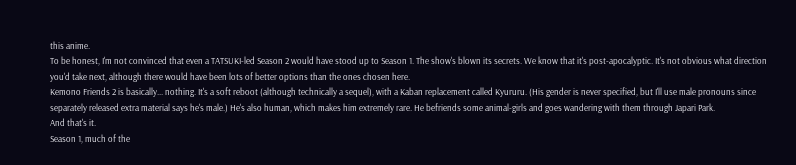this anime.
To be honest, I'm not convinced that even a TATSUKI-led Season 2 would have stood up to Season 1. The show's blown its secrets. We know that it's post-apocalyptic. It's not obvious what direction you'd take next, although there would have been lots of better options than the ones chosen here.
Kemono Friends 2 is basically... nothing. It's a soft reboot (although technically a sequel), with a Kaban replacement called Kyururu. (His gender is never specified, but I'll use male pronouns since separately released extra material says he's male.) He's also human, which makes him extremely rare. He befriends some animal-girls and goes wandering with them through Japari Park.
And that's it.
Season 1, much of the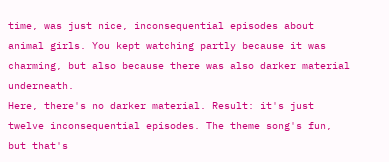time, was just nice, inconsequential episodes about animal girls. You kept watching partly because it was charming, but also because there was also darker material underneath.
Here, there's no darker material. Result: it's just twelve inconsequential episodes. The theme song's fun, but that's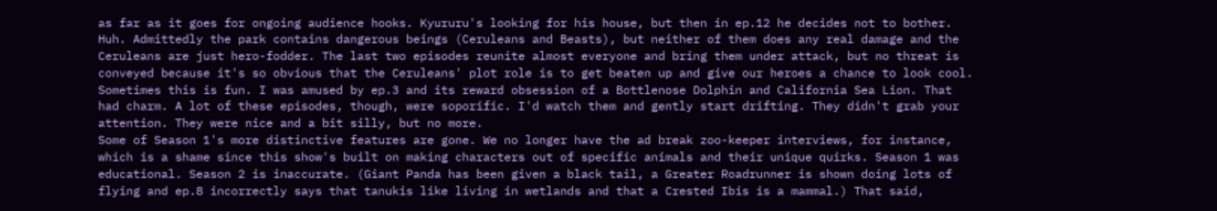as far as it goes for ongoing audience hooks. Kyururu's looking for his house, but then in ep.12 he decides not to bother. Huh. Admittedly the park contains dangerous beings (Ceruleans and Beasts), but neither of them does any real damage and the Ceruleans are just hero-fodder. The last two episodes reunite almost everyone and bring them under attack, but no threat is conveyed because it's so obvious that the Ceruleans' plot role is to get beaten up and give our heroes a chance to look cool.
Sometimes this is fun. I was amused by ep.3 and its reward obsession of a Bottlenose Dolphin and California Sea Lion. That had charm. A lot of these episodes, though, were soporific. I'd watch them and gently start drifting. They didn't grab your attention. They were nice and a bit silly, but no more.
Some of Season 1's more distinctive features are gone. We no longer have the ad break zoo-keeper interviews, for instance, which is a shame since this show's built on making characters out of specific animals and their unique quirks. Season 1 was educational. Season 2 is inaccurate. (Giant Panda has been given a black tail, a Greater Roadrunner is shown doing lots of flying and ep.8 incorrectly says that tanukis like living in wetlands and that a Crested Ibis is a mammal.) That said,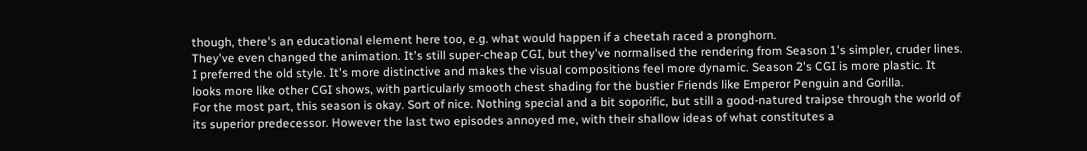though, there's an educational element here too, e.g. what would happen if a cheetah raced a pronghorn.
They've even changed the animation. It's still super-cheap CGI, but they've normalised the rendering from Season 1's simpler, cruder lines. I preferred the old style. It's more distinctive and makes the visual compositions feel more dynamic. Season 2's CGI is more plastic. It looks more like other CGI shows, with particularly smooth chest shading for the bustier Friends like Emperor Penguin and Gorilla.
For the most part, this season is okay. Sort of nice. Nothing special and a bit soporific, but still a good-natured traipse through the world of its superior predecessor. However the last two episodes annoyed me, with their shallow ideas of what constitutes a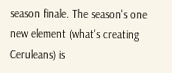season finale. The season's one new element (what's creating Ceruleans) is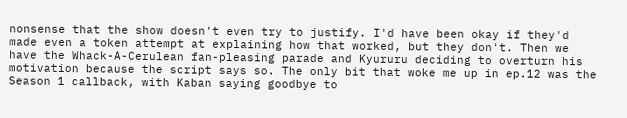nonsense that the show doesn't even try to justify. I'd have been okay if they'd made even a token attempt at explaining how that worked, but they don't. Then we have the Whack-A-Cerulean fan-pleasing parade and Kyururu deciding to overturn his motivation because the script says so. The only bit that woke me up in ep.12 was the Season 1 callback, with Kaban saying goodbye to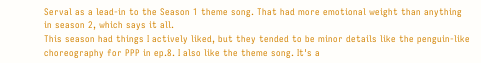Serval as a lead-in to the Season 1 theme song. That had more emotional weight than anything in season 2, which says it all.
This season had things I actively liked, but they tended to be minor details like the penguin-like choreography for PPP in ep.8. I also like the theme song. It's a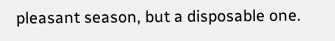pleasant season, but a disposable one.